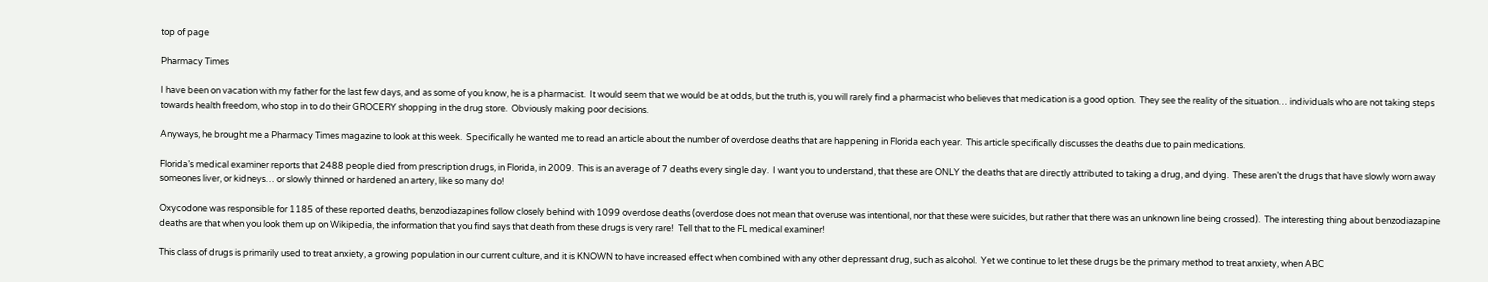top of page

Pharmacy Times

I have been on vacation with my father for the last few days, and as some of you know, he is a pharmacist.  It would seem that we would be at odds, but the truth is, you will rarely find a pharmacist who believes that medication is a good option.  They see the reality of the situation… individuals who are not taking steps towards health freedom, who stop in to do their GROCERY shopping in the drug store.  Obviously making poor decisions.

Anyways, he brought me a Pharmacy Times magazine to look at this week.  Specifically he wanted me to read an article about the number of overdose deaths that are happening in Florida each year.  This article specifically discusses the deaths due to pain medications.

Florida’s medical examiner reports that 2488 people died from prescription drugs, in Florida, in 2009.  This is an average of 7 deaths every single day.  I want you to understand, that these are ONLY the deaths that are directly attributed to taking a drug, and dying.  These aren’t the drugs that have slowly worn away someones liver, or kidneys… or slowly thinned or hardened an artery, like so many do!

Oxycodone was responsible for 1185 of these reported deaths, benzodiazapines follow closely behind with 1099 overdose deaths (overdose does not mean that overuse was intentional, nor that these were suicides, but rather that there was an unknown line being crossed).  The interesting thing about benzodiazapine deaths are that when you look them up on Wikipedia, the information that you find says that death from these drugs is very rare!  Tell that to the FL medical examiner!

This class of drugs is primarily used to treat anxiety, a growing population in our current culture, and it is KNOWN to have increased effect when combined with any other depressant drug, such as alcohol.  Yet we continue to let these drugs be the primary method to treat anxiety, when ABC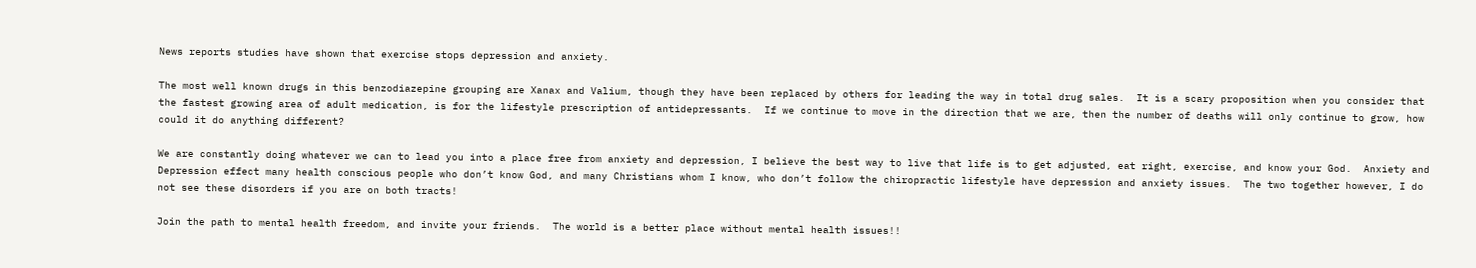News reports studies have shown that exercise stops depression and anxiety.

The most well known drugs in this benzodiazepine grouping are Xanax and Valium, though they have been replaced by others for leading the way in total drug sales.  It is a scary proposition when you consider that the fastest growing area of adult medication, is for the lifestyle prescription of antidepressants.  If we continue to move in the direction that we are, then the number of deaths will only continue to grow, how could it do anything different?

We are constantly doing whatever we can to lead you into a place free from anxiety and depression, I believe the best way to live that life is to get adjusted, eat right, exercise, and know your God.  Anxiety and Depression effect many health conscious people who don’t know God, and many Christians whom I know, who don’t follow the chiropractic lifestyle have depression and anxiety issues.  The two together however, I do not see these disorders if you are on both tracts!

Join the path to mental health freedom, and invite your friends.  The world is a better place without mental health issues!!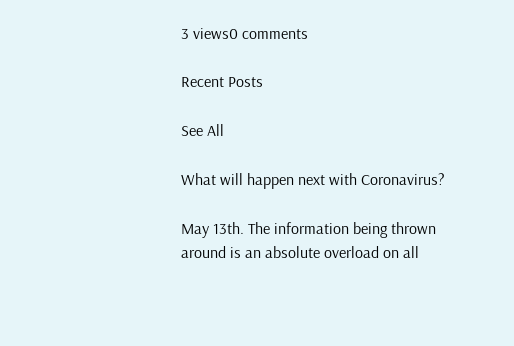3 views0 comments

Recent Posts

See All

What will happen next with Coronavirus?

May 13th. The information being thrown around is an absolute overload on all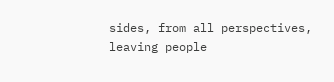sides, from all perspectives, leaving people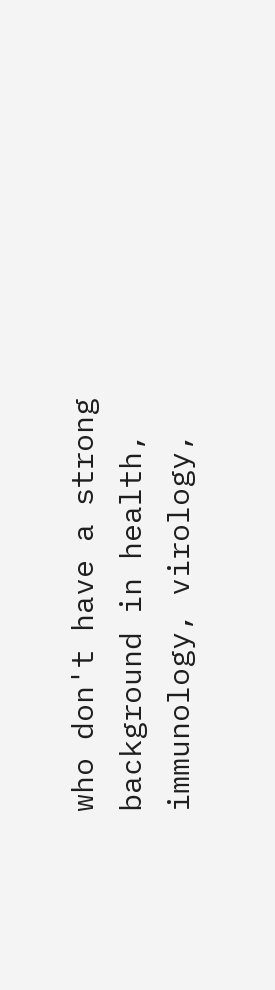who don't have a strong background in health, immunology, virology,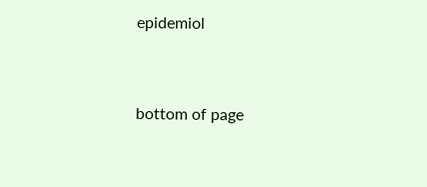epidemiol


bottom of page